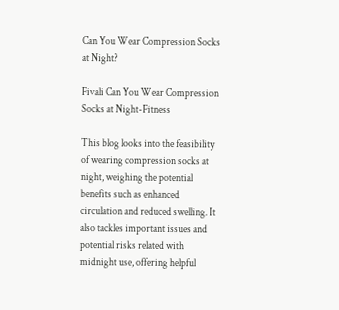Can You Wear Compression Socks at Night?

Fivali Can You Wear Compression Socks at Night-Fitness

This blog looks into the feasibility of wearing compression socks at night, weighing the potential benefits such as enhanced circulation and reduced swelling. It also tackles important issues and potential risks related with midnight use, offering helpful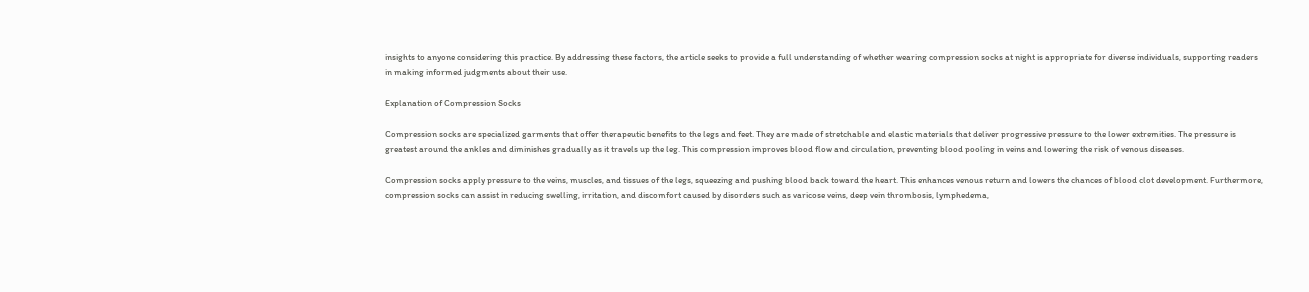insights to anyone considering this practice. By addressing these factors, the article seeks to provide a full understanding of whether wearing compression socks at night is appropriate for diverse individuals, supporting readers in making informed judgments about their use.

Explanation of Compression Socks

Compression socks are specialized garments that offer therapeutic benefits to the legs and feet. They are made of stretchable and elastic materials that deliver progressive pressure to the lower extremities. The pressure is greatest around the ankles and diminishes gradually as it travels up the leg. This compression improves blood flow and circulation, preventing blood pooling in veins and lowering the risk of venous diseases.

Compression socks apply pressure to the veins, muscles, and tissues of the legs, squeezing and pushing blood back toward the heart. This enhances venous return and lowers the chances of blood clot development. Furthermore, compression socks can assist in reducing swelling, irritation, and discomfort caused by disorders such as varicose veins, deep vein thrombosis, lymphedema,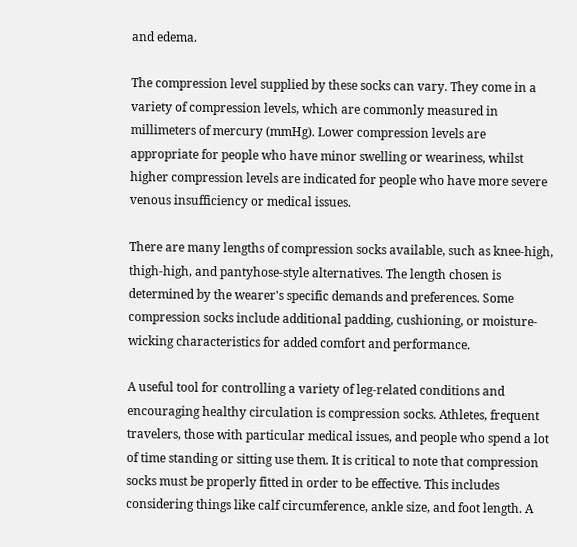and edema.

The compression level supplied by these socks can vary. They come in a variety of compression levels, which are commonly measured in millimeters of mercury (mmHg). Lower compression levels are appropriate for people who have minor swelling or weariness, whilst higher compression levels are indicated for people who have more severe venous insufficiency or medical issues.

There are many lengths of compression socks available, such as knee-high, thigh-high, and pantyhose-style alternatives. The length chosen is determined by the wearer's specific demands and preferences. Some compression socks include additional padding, cushioning, or moisture-wicking characteristics for added comfort and performance.

A useful tool for controlling a variety of leg-related conditions and encouraging healthy circulation is compression socks. Athletes, frequent travelers, those with particular medical issues, and people who spend a lot of time standing or sitting use them. It is critical to note that compression socks must be properly fitted in order to be effective. This includes considering things like calf circumference, ankle size, and foot length. A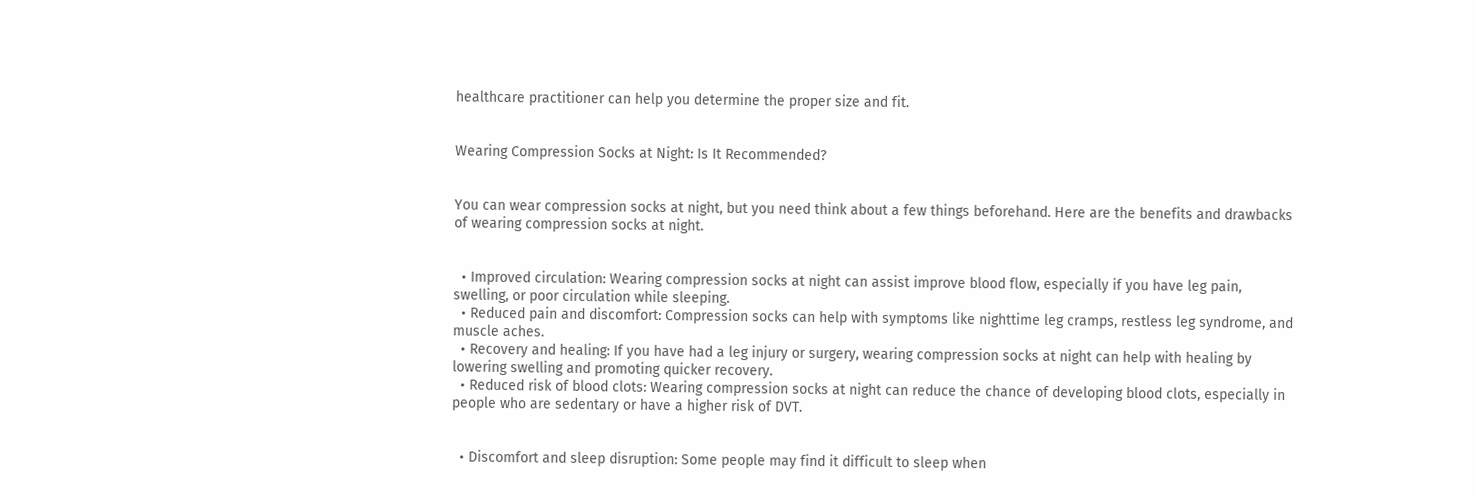healthcare practitioner can help you determine the proper size and fit.


Wearing Compression Socks at Night: Is It Recommended?


You can wear compression socks at night, but you need think about a few things beforehand. Here are the benefits and drawbacks of wearing compression socks at night.


  • Improved circulation: Wearing compression socks at night can assist improve blood flow, especially if you have leg pain, swelling, or poor circulation while sleeping.
  • Reduced pain and discomfort: Compression socks can help with symptoms like nighttime leg cramps, restless leg syndrome, and muscle aches.
  • Recovery and healing: If you have had a leg injury or surgery, wearing compression socks at night can help with healing by lowering swelling and promoting quicker recovery.
  • Reduced risk of blood clots: Wearing compression socks at night can reduce the chance of developing blood clots, especially in people who are sedentary or have a higher risk of DVT.


  • Discomfort and sleep disruption: Some people may find it difficult to sleep when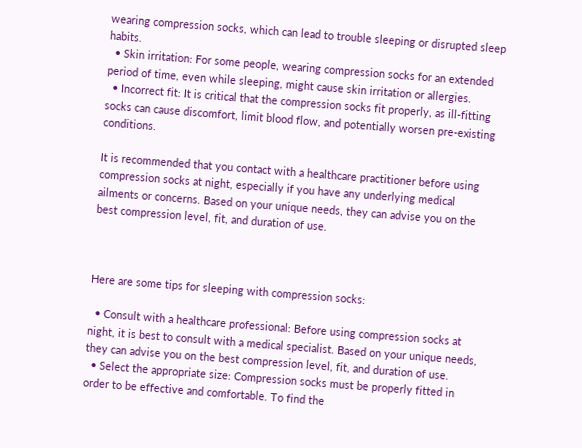wearing compression socks, which can lead to trouble sleeping or disrupted sleep habits.
  • Skin irritation: For some people, wearing compression socks for an extended period of time, even while sleeping, might cause skin irritation or allergies.
  • Incorrect fit: It is critical that the compression socks fit properly, as ill-fitting socks can cause discomfort, limit blood flow, and potentially worsen pre-existing conditions.

It is recommended that you contact with a healthcare practitioner before using compression socks at night, especially if you have any underlying medical ailments or concerns. Based on your unique needs, they can advise you on the best compression level, fit, and duration of use.



Here are some tips for sleeping with compression socks:

  • Consult with a healthcare professional: Before using compression socks at night, it is best to consult with a medical specialist. Based on your unique needs, they can advise you on the best compression level, fit, and duration of use.
  • Select the appropriate size: Compression socks must be properly fitted in order to be effective and comfortable. To find the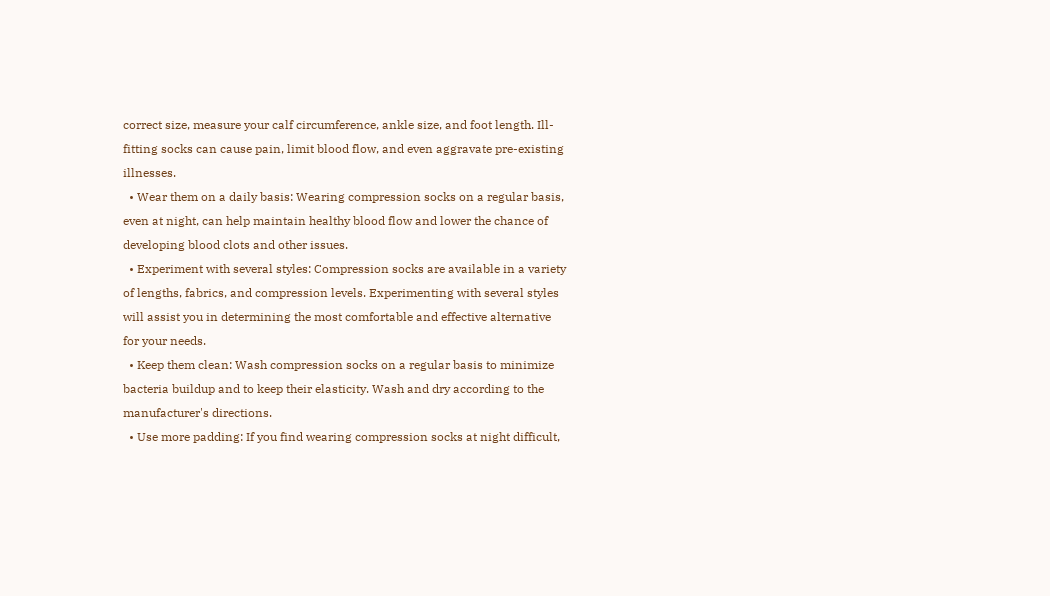correct size, measure your calf circumference, ankle size, and foot length. Ill-fitting socks can cause pain, limit blood flow, and even aggravate pre-existing illnesses.
  • Wear them on a daily basis: Wearing compression socks on a regular basis, even at night, can help maintain healthy blood flow and lower the chance of developing blood clots and other issues.
  • Experiment with several styles: Compression socks are available in a variety of lengths, fabrics, and compression levels. Experimenting with several styles will assist you in determining the most comfortable and effective alternative for your needs.
  • Keep them clean: Wash compression socks on a regular basis to minimize bacteria buildup and to keep their elasticity. Wash and dry according to the manufacturer's directions.
  • Use more padding: If you find wearing compression socks at night difficult,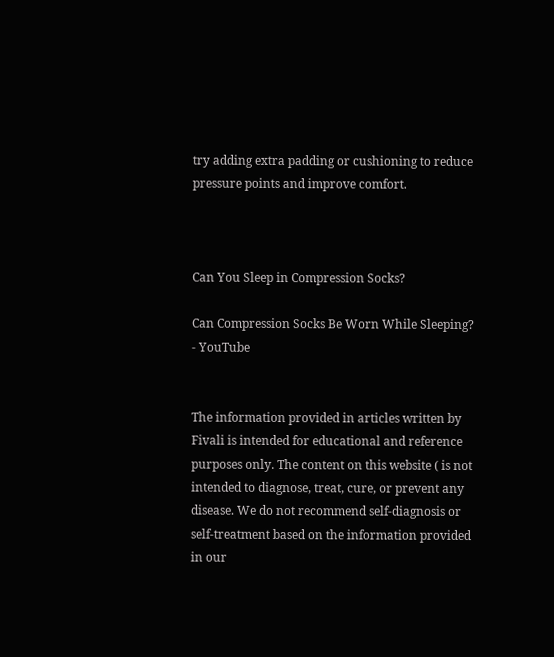try adding extra padding or cushioning to reduce pressure points and improve comfort.



Can You Sleep in Compression Socks?

Can Compression Socks Be Worn While Sleeping? - YouTube


The information provided in articles written by Fivali is intended for educational and reference purposes only. The content on this website ( is not intended to diagnose, treat, cure, or prevent any disease. We do not recommend self-diagnosis or self-treatment based on the information provided in our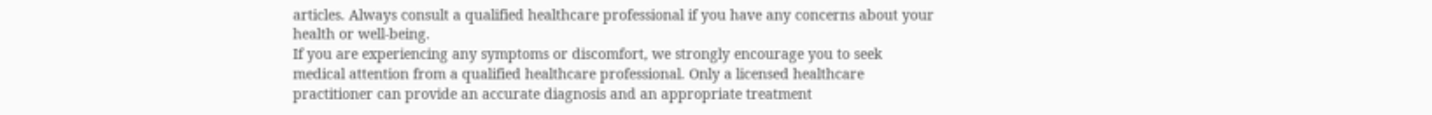articles. Always consult a qualified healthcare professional if you have any concerns about your health or well-being.
If you are experiencing any symptoms or discomfort, we strongly encourage you to seek medical attention from a qualified healthcare professional. Only a licensed healthcare practitioner can provide an accurate diagnosis and an appropriate treatment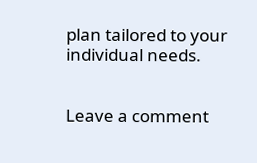plan tailored to your individual needs.


Leave a comment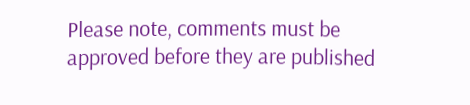Please note, comments must be approved before they are published